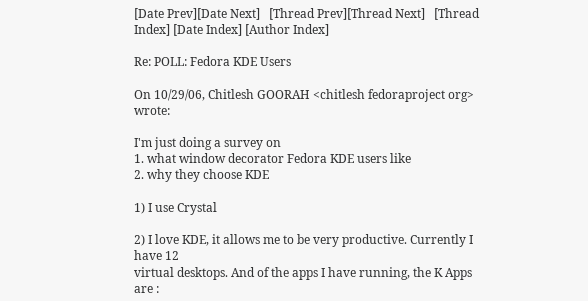[Date Prev][Date Next]   [Thread Prev][Thread Next]   [Thread Index] [Date Index] [Author Index]

Re: POLL: Fedora KDE Users

On 10/29/06, Chitlesh GOORAH <chitlesh fedoraproject org> wrote:

I'm just doing a survey on
1. what window decorator Fedora KDE users like
2. why they choose KDE

1) I use Crystal

2) I love KDE, it allows me to be very productive. Currently I have 12
virtual desktops. And of the apps I have running, the K Apps are :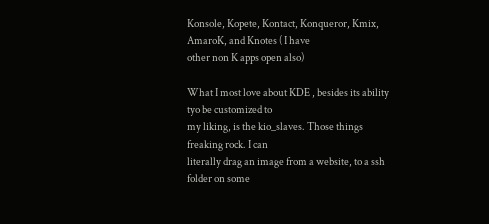Konsole, Kopete, Kontact, Konqueror, Kmix, AmaroK, and Knotes ( I have
other non K apps open also)

What I most love about KDE , besides its ability tyo be customized to
my liking, is the kio_slaves. Those things freaking rock. I can
literally drag an image from a website, to a ssh folder on some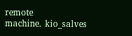remote
machine. kio_salves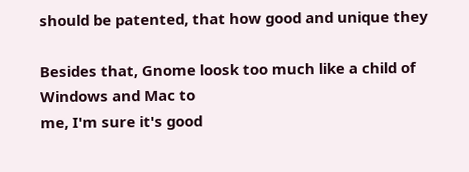should be patented, that how good and unique they

Besides that, Gnome loosk too much like a child of Windows and Mac to
me, I'm sure it's good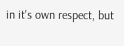in it's own respect, but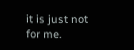it is just not for me.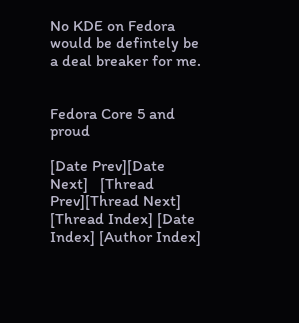No KDE on Fedora would be defintely be a deal breaker for me.


Fedora Core 5 and proud

[Date Prev][Date Next]   [Thread Prev][Thread Next]   [Thread Index] [Date Index] [Author Index]